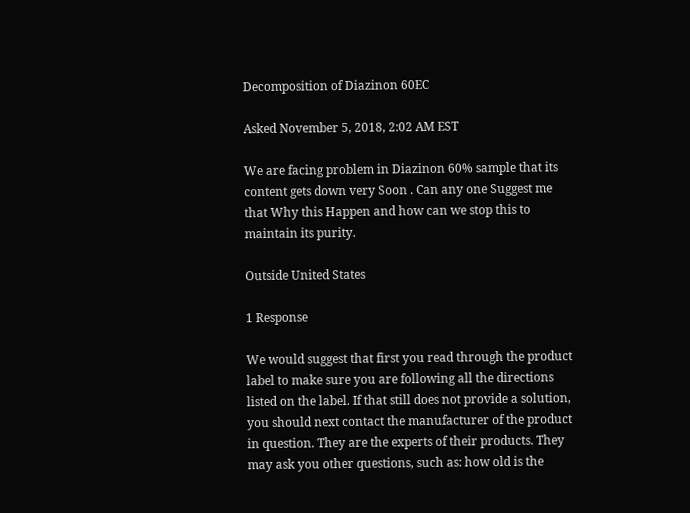Decomposition of Diazinon 60EC

Asked November 5, 2018, 2:02 AM EST

We are facing problem in Diazinon 60% sample that its content gets down very Soon . Can any one Suggest me that Why this Happen and how can we stop this to maintain its purity.

Outside United States

1 Response

We would suggest that first you read through the product label to make sure you are following all the directions listed on the label. If that still does not provide a solution, you should next contact the manufacturer of the product in question. They are the experts of their products. They may ask you other questions, such as: how old is the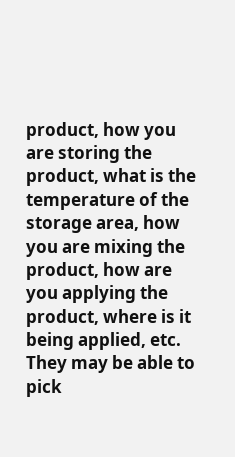product, how you are storing the product, what is the temperature of the storage area, how you are mixing the product, how are you applying the product, where is it being applied, etc. They may be able to pick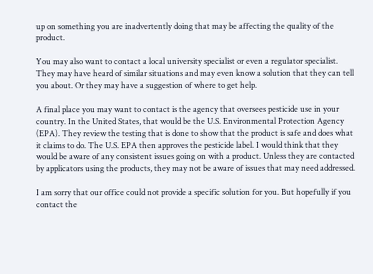up on something you are inadvertently doing that may be affecting the quality of the product.

You may also want to contact a local university specialist or even a regulator specialist. They may have heard of similar situations and may even know a solution that they can tell you about. Or they may have a suggestion of where to get help.

A final place you may want to contact is the agency that oversees pesticide use in your country. In the United States, that would be the U.S. Environmental Protection Agency (EPA). They review the testing that is done to show that the product is safe and does what it claims to do. The U.S. EPA then approves the pesticide label. I would think that they would be aware of any consistent issues going on with a product. Unless they are contacted by applicators using the products, they may not be aware of issues that may need addressed.

I am sorry that our office could not provide a specific solution for you. But hopefully if you contact the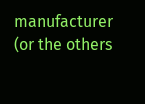manufacturer (or the others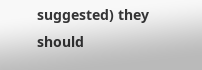suggested) they should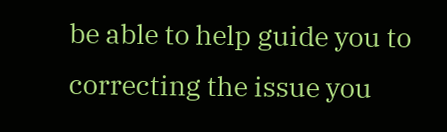be able to help guide you to correcting the issue you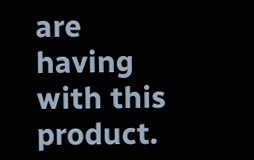are having with this product.